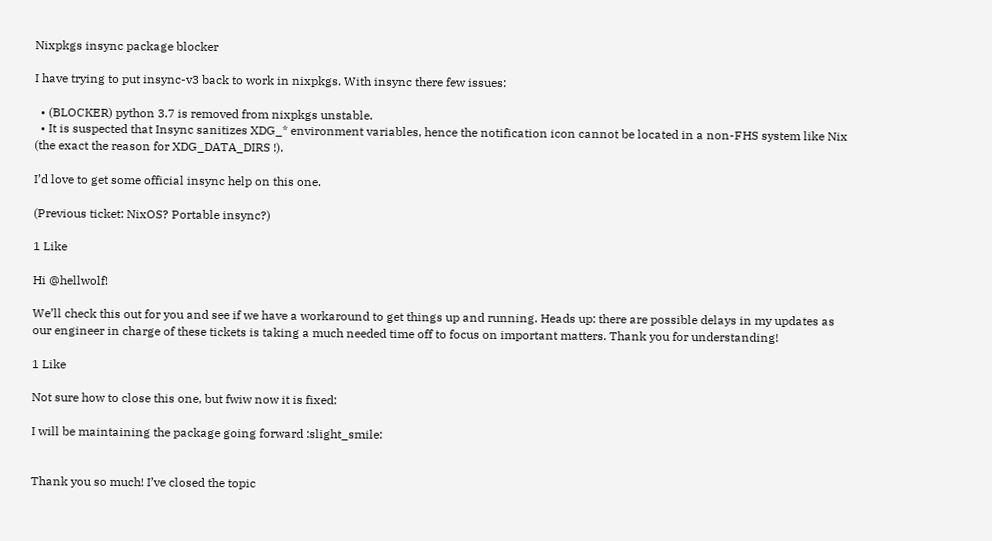Nixpkgs insync package blocker

I have trying to put insync-v3 back to work in nixpkgs. With insync there few issues:

  • (BLOCKER) python 3.7 is removed from nixpkgs unstable.
  • It is suspected that Insync sanitizes XDG_* environment variables, hence the notification icon cannot be located in a non-FHS system like Nix (the exact the reason for XDG_DATA_DIRS !).

I’d love to get some official insync help on this one.

(Previous ticket: NixOS? Portable insync?)

1 Like

Hi @hellwolf!

We’ll check this out for you and see if we have a workaround to get things up and running. Heads up: there are possible delays in my updates as our engineer in charge of these tickets is taking a much needed time off to focus on important matters. Thank you for understanding!

1 Like

Not sure how to close this one, but fwiw now it is fixed:

I will be maintaining the package going forward :slight_smile:


Thank you so much! I’ve closed the topic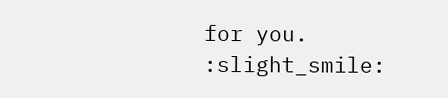for you. :slight_smile: